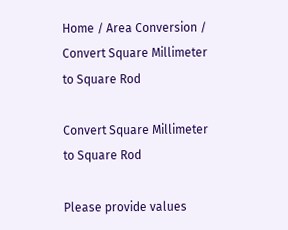Home / Area Conversion / Convert Square Millimeter to Square Rod

Convert Square Millimeter to Square Rod

Please provide values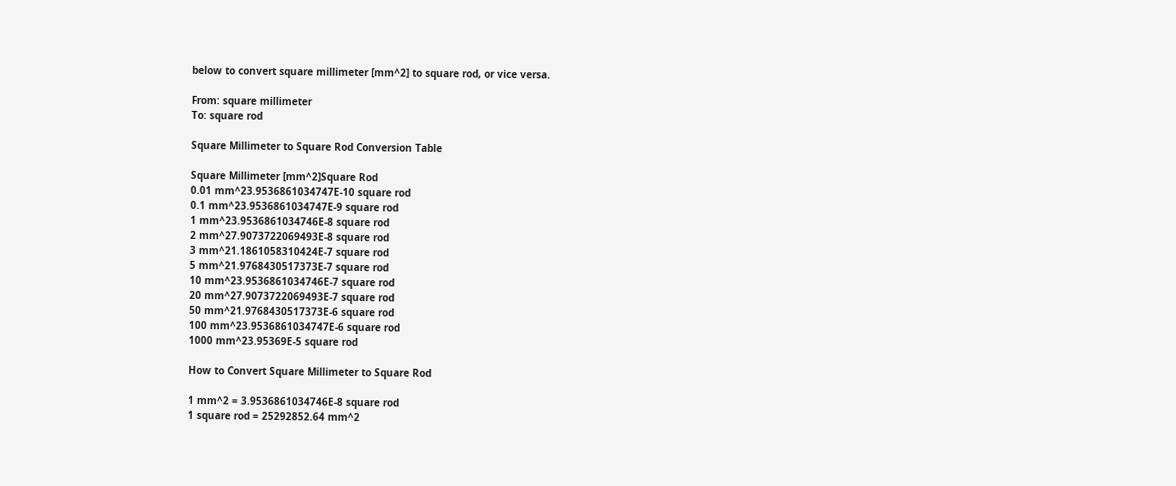below to convert square millimeter [mm^2] to square rod, or vice versa.

From: square millimeter
To: square rod

Square Millimeter to Square Rod Conversion Table

Square Millimeter [mm^2]Square Rod
0.01 mm^23.9536861034747E-10 square rod
0.1 mm^23.9536861034747E-9 square rod
1 mm^23.9536861034746E-8 square rod
2 mm^27.9073722069493E-8 square rod
3 mm^21.1861058310424E-7 square rod
5 mm^21.9768430517373E-7 square rod
10 mm^23.9536861034746E-7 square rod
20 mm^27.9073722069493E-7 square rod
50 mm^21.9768430517373E-6 square rod
100 mm^23.9536861034747E-6 square rod
1000 mm^23.95369E-5 square rod

How to Convert Square Millimeter to Square Rod

1 mm^2 = 3.9536861034746E-8 square rod
1 square rod = 25292852.64 mm^2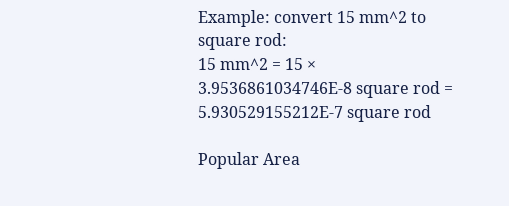Example: convert 15 mm^2 to square rod:
15 mm^2 = 15 × 3.9536861034746E-8 square rod = 5.930529155212E-7 square rod

Popular Area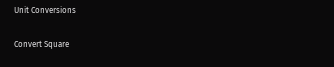Unit Conversions

Convert Square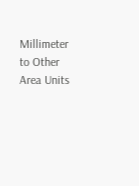Millimeter to Other Area Units